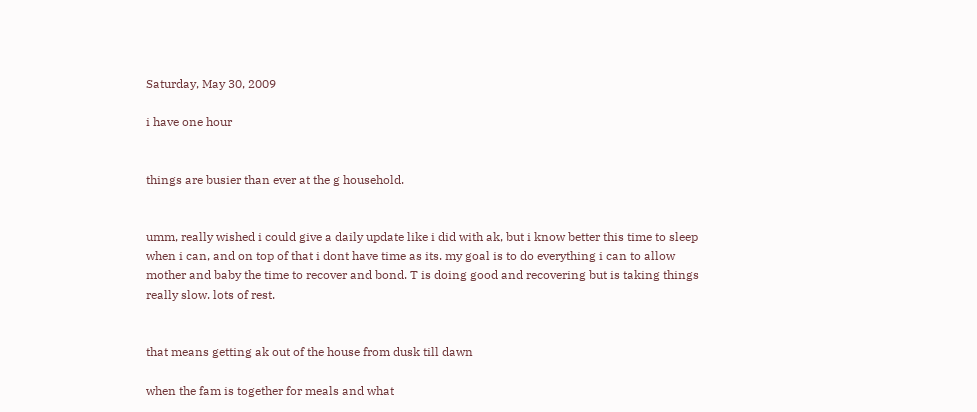Saturday, May 30, 2009

i have one hour


things are busier than ever at the g household.


umm, really wished i could give a daily update like i did with ak, but i know better this time to sleep when i can, and on top of that i dont have time as its. my goal is to do everything i can to allow mother and baby the time to recover and bond. T is doing good and recovering but is taking things really slow. lots of rest.


that means getting ak out of the house from dusk till dawn

when the fam is together for meals and what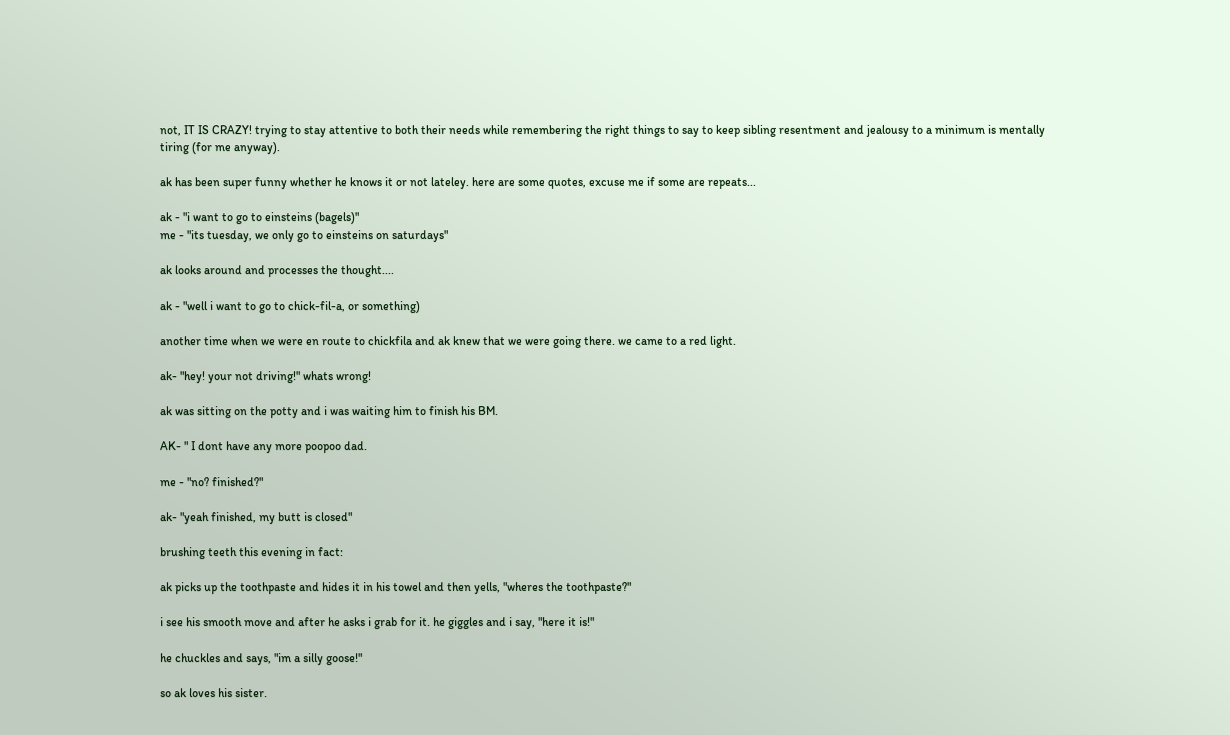not, IT IS CRAZY! trying to stay attentive to both their needs while remembering the right things to say to keep sibling resentment and jealousy to a minimum is mentally tiring (for me anyway).

ak has been super funny whether he knows it or not lateley. here are some quotes, excuse me if some are repeats...

ak - "i want to go to einsteins (bagels)"
me - "its tuesday, we only go to einsteins on saturdays"

ak looks around and processes the thought....

ak - "well i want to go to chick-fil-a, or something)

another time when we were en route to chickfila and ak knew that we were going there. we came to a red light.

ak- "hey! your not driving!" whats wrong!

ak was sitting on the potty and i was waiting him to finish his BM.

AK- " I dont have any more poopoo dad.

me - "no? finished?"

ak- "yeah finished, my butt is closed"

brushing teeth this evening in fact:

ak picks up the toothpaste and hides it in his towel and then yells, "wheres the toothpaste?"

i see his smooth move and after he asks i grab for it. he giggles and i say, "here it is!"

he chuckles and says, "im a silly goose!"

so ak loves his sister.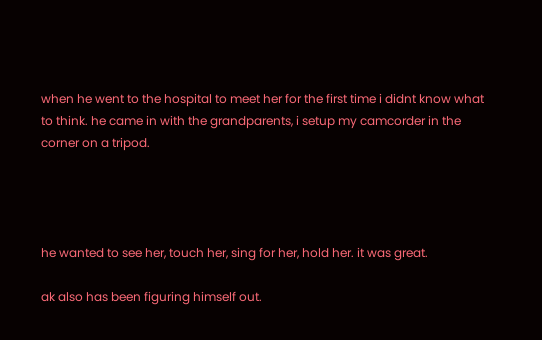when he went to the hospital to meet her for the first time i didnt know what to think. he came in with the grandparents, i setup my camcorder in the corner on a tripod.




he wanted to see her, touch her, sing for her, hold her. it was great.

ak also has been figuring himself out.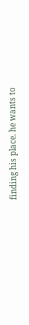finding his place. he wants to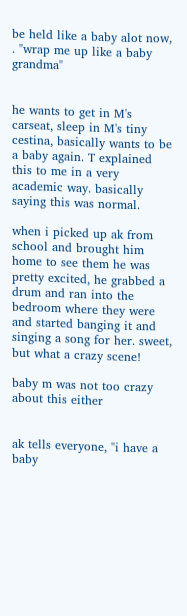be held like a baby alot now, . "wrap me up like a baby grandma"


he wants to get in M's carseat, sleep in M's tiny cestina, basically wants to be a baby again. T explained this to me in a very academic way. basically saying this was normal.

when i picked up ak from school and brought him home to see them he was pretty excited, he grabbed a drum and ran into the bedroom where they were and started banging it and singing a song for her. sweet, but what a crazy scene!

baby m was not too crazy about this either


ak tells everyone, "i have a baby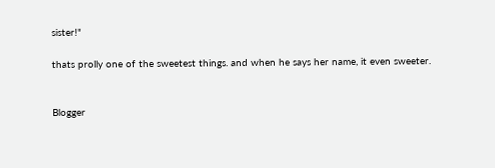sister!"

thats prolly one of the sweetest things. and when he says her name, it even sweeter.


Blogger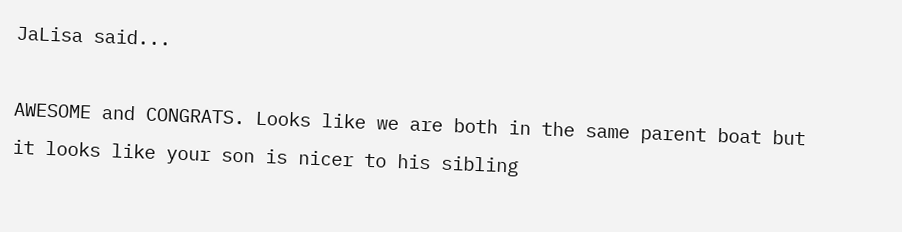JaLisa said...

AWESOME and CONGRATS. Looks like we are both in the same parent boat but it looks like your son is nicer to his sibling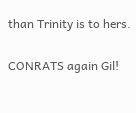than Trinity is to hers.

CONRATS again Gil!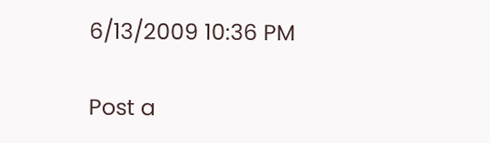6/13/2009 10:36 PM

Post a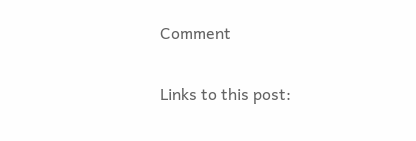Comment

Links to this post: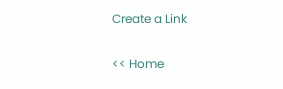Create a Link

<< Home